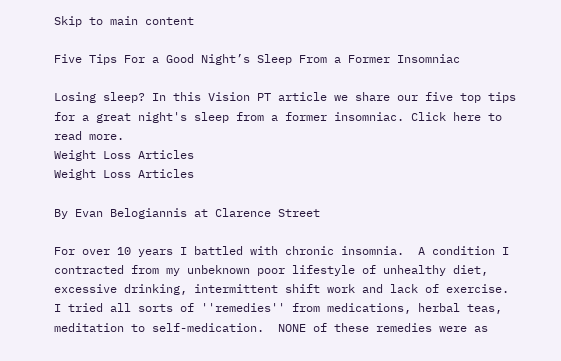Skip to main content

Five Tips For a Good Night’s Sleep From a Former Insomniac

Losing sleep? In this Vision PT article we share our five top tips for a great night's sleep from a former insomniac. Click here to read more.
Weight Loss Articles
Weight Loss Articles

By Evan Belogiannis at Clarence Street

For over 10 years I battled with chronic insomnia.  A condition I contracted from my unbeknown poor lifestyle of unhealthy diet, excessive drinking, intermittent shift work and lack of exercise.  I tried all sorts of ''remedies'' from medications, herbal teas, meditation to self-medication.  NONE of these remedies were as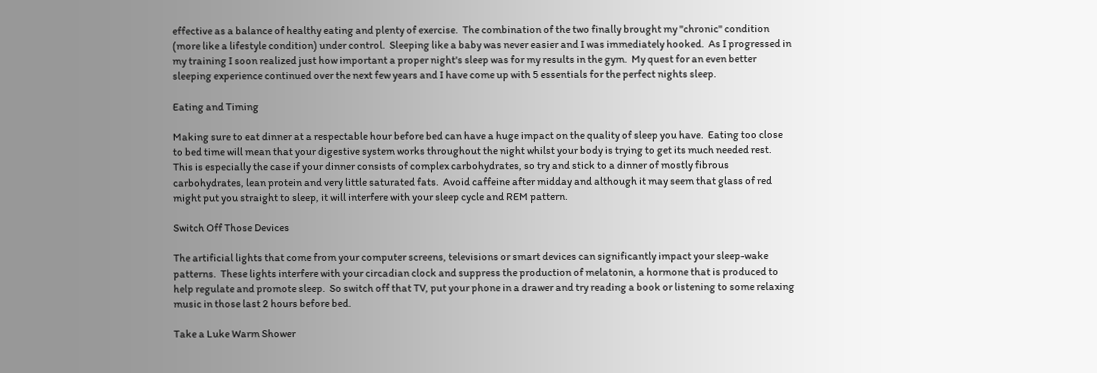effective as a balance of healthy eating and plenty of exercise.  The combination of the two finally brought my "chronic" condition (more like a lifestyle condition) under control.  Sleeping like a baby was never easier and I was immediately hooked.  As I progressed in my training I soon realized just how important a proper night's sleep was for my results in the gym.  My quest for an even better sleeping experience continued over the next few years and I have come up with 5 essentials for the perfect nights sleep.

Eating and Timing

Making sure to eat dinner at a respectable hour before bed can have a huge impact on the quality of sleep you have.  Eating too close to bed time will mean that your digestive system works throughout the night whilst your body is trying to get its much needed rest.  This is especially the case if your dinner consists of complex carbohydrates, so try and stick to a dinner of mostly fibrous carbohydrates, lean protein and very little saturated fats.  Avoid caffeine after midday and although it may seem that glass of red might put you straight to sleep, it will interfere with your sleep cycle and REM pattern.

Switch Off Those Devices

The artificial lights that come from your computer screens, televisions or smart devices can significantly impact your sleep-wake patterns.  These lights interfere with your circadian clock and suppress the production of melatonin, a hormone that is produced to help regulate and promote sleep.  So switch off that TV, put your phone in a drawer and try reading a book or listening to some relaxing music in those last 2 hours before bed.

Take a Luke Warm Shower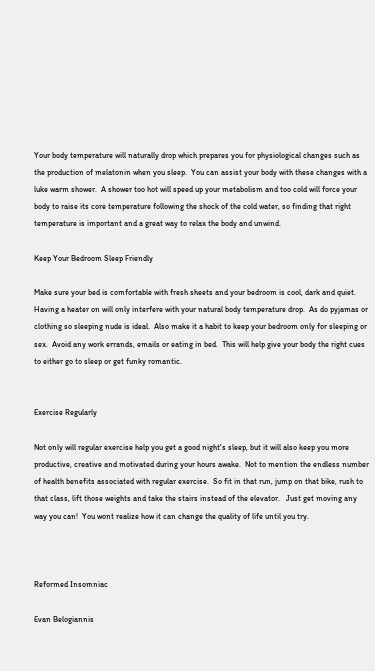Your body temperature will naturally drop which prepares you for physiological changes such as the production of melatonin when you sleep.  You can assist your body with these changes with a luke warm shower.  A shower too hot will speed up your metabolism and too cold will force your body to raise its core temperature following the shock of the cold water, so finding that right temperature is important and a great way to relax the body and unwind.

Keep Your Bedroom Sleep Friendly

Make sure your bed is comfortable with fresh sheets and your bedroom is cool, dark and quiet.  Having a heater on will only interfere with your natural body temperature drop.  As do pyjamas or clothing so sleeping nude is ideal.  Also make it a habit to keep your bedroom only for sleeping or sex.  Avoid any work errands, emails or eating in bed.  This will help give your body the right cues to either go to sleep or get funky romantic.


Exercise Regularly

Not only will regular exercise help you get a good night's sleep, but it will also keep you more productive, creative and motivated during your hours awake.  Not to mention the endless number of health benefits associated with regular exercise.  So fit in that run, jump on that bike, rush to that class, lift those weights and take the stairs instead of the elevator.   Just get moving any way you can!  You wont realize how it can change the quality of life until you try.



Reformed Insomniac

Evan Belogiannis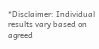*Disclaimer: Individual results vary based on agreed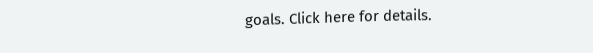goals. Click here for details.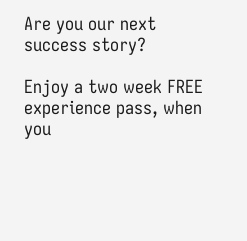Are you our next success story?

Enjoy a two week FREE experience pass, when you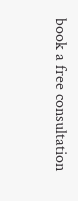book a free consultation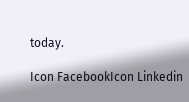today.

Icon FacebookIcon Linkedin